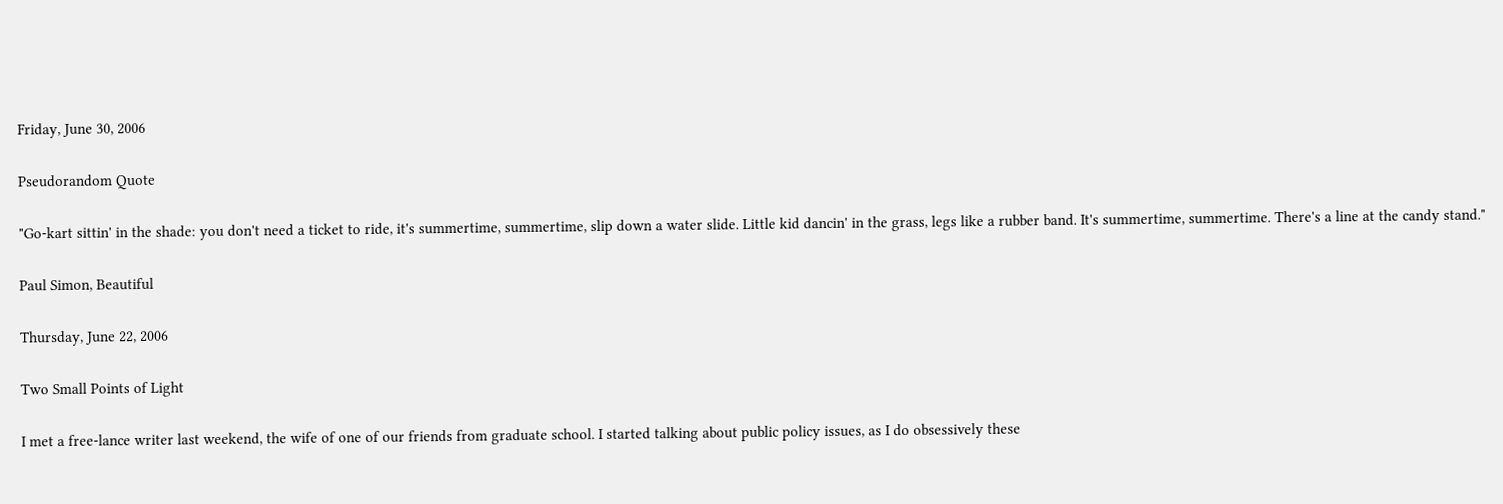Friday, June 30, 2006

Pseudorandom Quote

"Go-kart sittin' in the shade: you don't need a ticket to ride, it's summertime, summertime, slip down a water slide. Little kid dancin' in the grass, legs like a rubber band. It's summertime, summertime. There's a line at the candy stand."

Paul Simon, Beautiful

Thursday, June 22, 2006

Two Small Points of Light

I met a free-lance writer last weekend, the wife of one of our friends from graduate school. I started talking about public policy issues, as I do obsessively these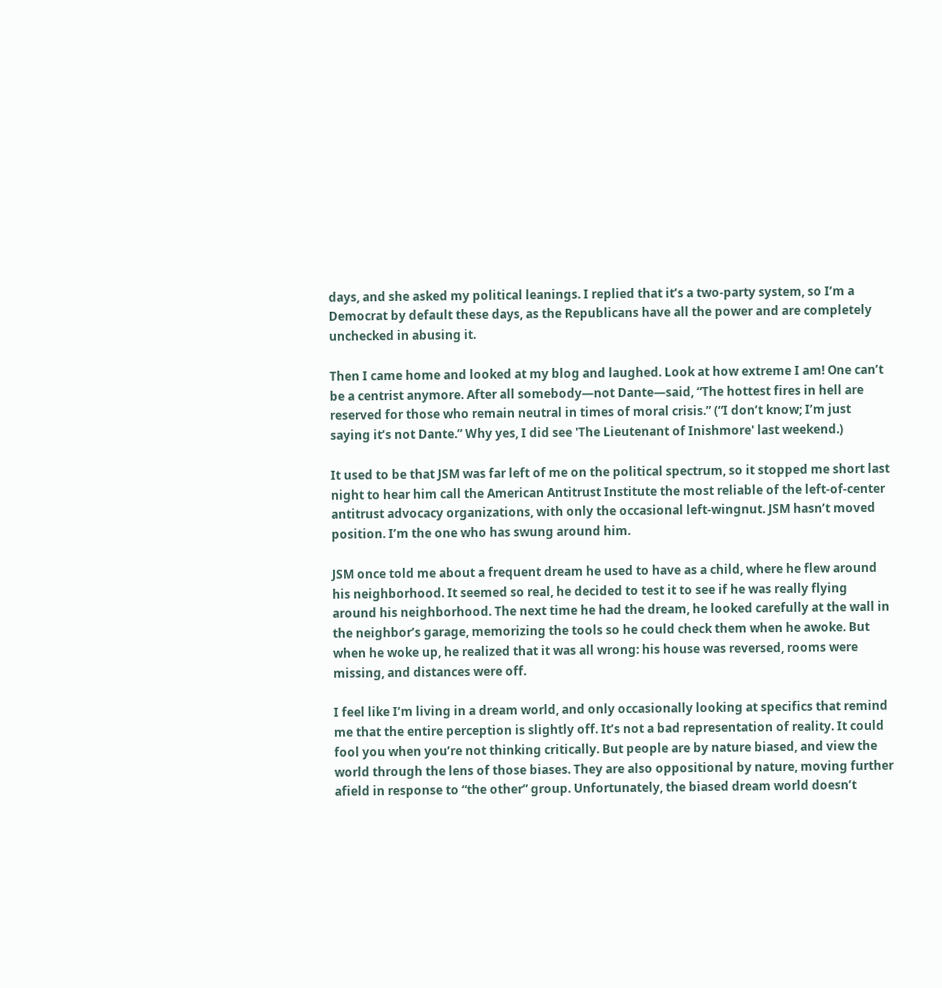days, and she asked my political leanings. I replied that it’s a two-party system, so I’m a Democrat by default these days, as the Republicans have all the power and are completely unchecked in abusing it.

Then I came home and looked at my blog and laughed. Look at how extreme I am! One can’t be a centrist anymore. After all somebody—not Dante—said, “The hottest fires in hell are reserved for those who remain neutral in times of moral crisis.” (“I don’t know; I’m just saying it’s not Dante.” Why yes, I did see 'The Lieutenant of Inishmore' last weekend.)

It used to be that JSM was far left of me on the political spectrum, so it stopped me short last night to hear him call the American Antitrust Institute the most reliable of the left-of-center antitrust advocacy organizations, with only the occasional left-wingnut. JSM hasn’t moved position. I’m the one who has swung around him.

JSM once told me about a frequent dream he used to have as a child, where he flew around his neighborhood. It seemed so real, he decided to test it to see if he was really flying around his neighborhood. The next time he had the dream, he looked carefully at the wall in the neighbor’s garage, memorizing the tools so he could check them when he awoke. But when he woke up, he realized that it was all wrong: his house was reversed, rooms were missing, and distances were off.

I feel like I’m living in a dream world, and only occasionally looking at specifics that remind me that the entire perception is slightly off. It’s not a bad representation of reality. It could fool you when you’re not thinking critically. But people are by nature biased, and view the world through the lens of those biases. They are also oppositional by nature, moving further afield in response to “the other” group. Unfortunately, the biased dream world doesn’t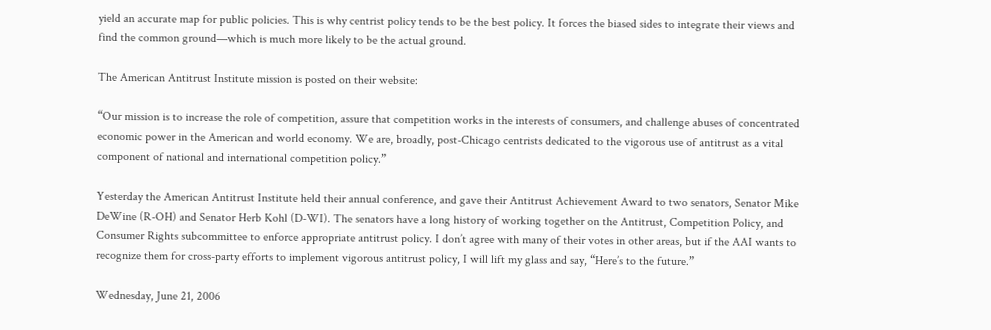yield an accurate map for public policies. This is why centrist policy tends to be the best policy. It forces the biased sides to integrate their views and find the common ground—which is much more likely to be the actual ground.

The American Antitrust Institute mission is posted on their website:

“Our mission is to increase the role of competition, assure that competition works in the interests of consumers, and challenge abuses of concentrated economic power in the American and world economy. We are, broadly, post-Chicago centrists dedicated to the vigorous use of antitrust as a vital component of national and international competition policy.”

Yesterday the American Antitrust Institute held their annual conference, and gave their Antitrust Achievement Award to two senators, Senator Mike DeWine (R-OH) and Senator Herb Kohl (D-WI). The senators have a long history of working together on the Antitrust, Competition Policy, and Consumer Rights subcommittee to enforce appropriate antitrust policy. I don’t agree with many of their votes in other areas, but if the AAI wants to recognize them for cross-party efforts to implement vigorous antitrust policy, I will lift my glass and say, “Here’s to the future.”

Wednesday, June 21, 2006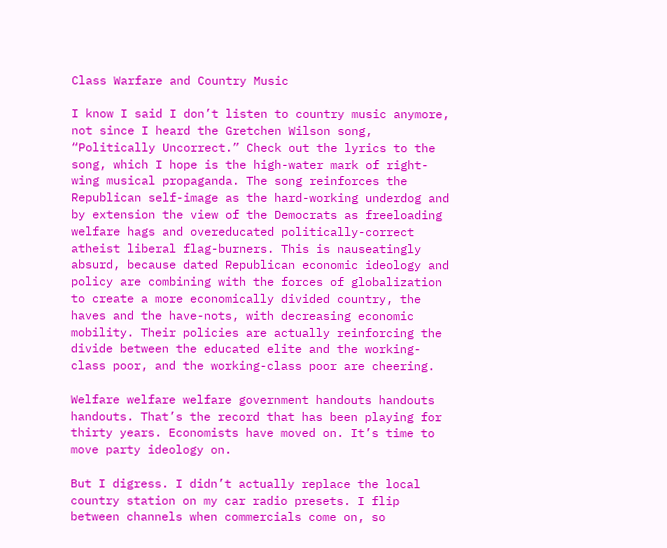Class Warfare and Country Music

I know I said I don’t listen to country music anymore, not since I heard the Gretchen Wilson song, “Politically Uncorrect.” Check out the lyrics to the song, which I hope is the high-water mark of right-wing musical propaganda. The song reinforces the Republican self-image as the hard-working underdog and by extension the view of the Democrats as freeloading welfare hags and overeducated politically-correct atheist liberal flag-burners. This is nauseatingly absurd, because dated Republican economic ideology and policy are combining with the forces of globalization to create a more economically divided country, the haves and the have-nots, with decreasing economic mobility. Their policies are actually reinforcing the divide between the educated elite and the working-class poor, and the working-class poor are cheering.

Welfare welfare welfare government handouts handouts handouts. That’s the record that has been playing for thirty years. Economists have moved on. It’s time to move party ideology on.

But I digress. I didn’t actually replace the local country station on my car radio presets. I flip between channels when commercials come on, so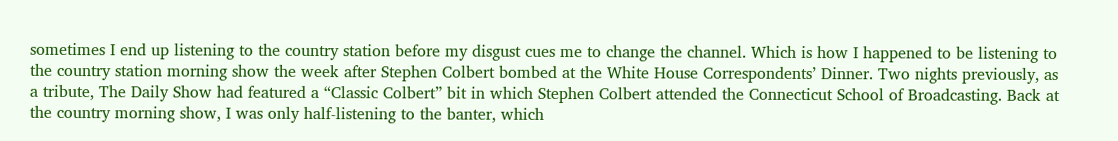sometimes I end up listening to the country station before my disgust cues me to change the channel. Which is how I happened to be listening to the country station morning show the week after Stephen Colbert bombed at the White House Correspondents’ Dinner. Two nights previously, as a tribute, The Daily Show had featured a “Classic Colbert” bit in which Stephen Colbert attended the Connecticut School of Broadcasting. Back at the country morning show, I was only half-listening to the banter, which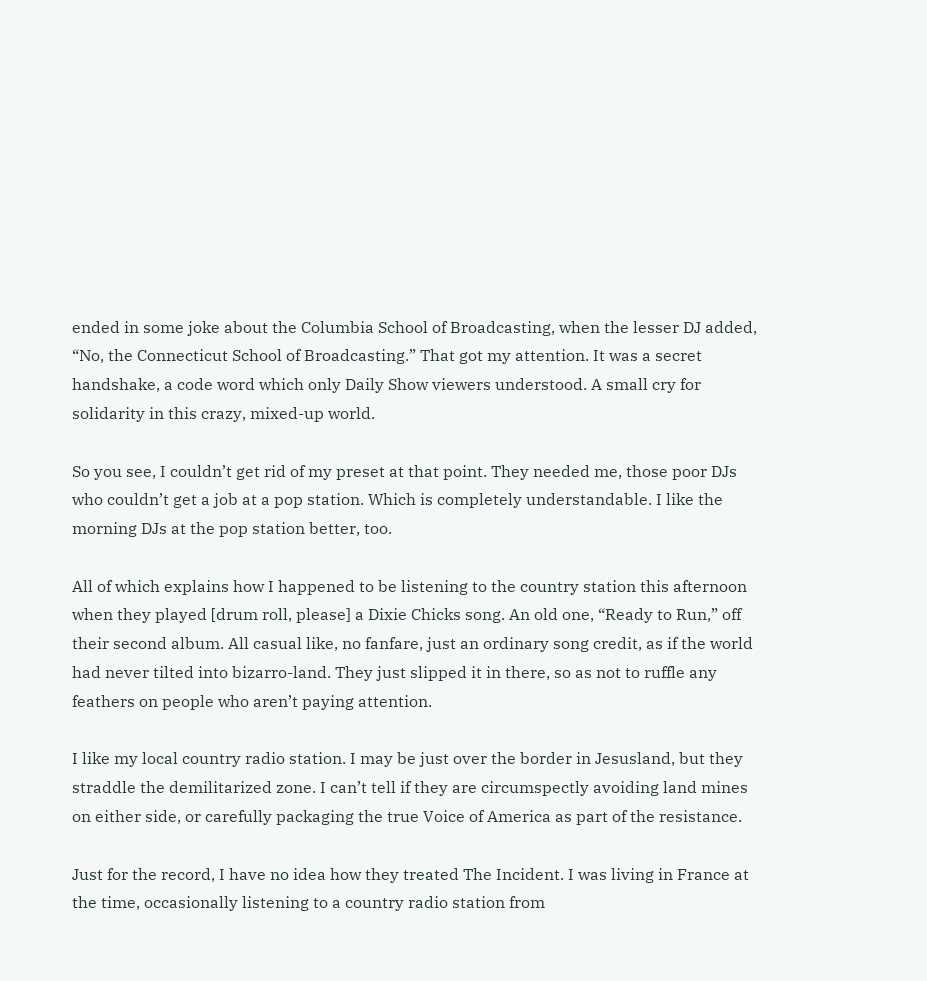ended in some joke about the Columbia School of Broadcasting, when the lesser DJ added, “No, the Connecticut School of Broadcasting.” That got my attention. It was a secret handshake, a code word which only Daily Show viewers understood. A small cry for solidarity in this crazy, mixed-up world.

So you see, I couldn’t get rid of my preset at that point. They needed me, those poor DJs who couldn’t get a job at a pop station. Which is completely understandable. I like the morning DJs at the pop station better, too.

All of which explains how I happened to be listening to the country station this afternoon when they played [drum roll, please] a Dixie Chicks song. An old one, “Ready to Run,” off their second album. All casual like, no fanfare, just an ordinary song credit, as if the world had never tilted into bizarro-land. They just slipped it in there, so as not to ruffle any feathers on people who aren’t paying attention.

I like my local country radio station. I may be just over the border in Jesusland, but they straddle the demilitarized zone. I can’t tell if they are circumspectly avoiding land mines on either side, or carefully packaging the true Voice of America as part of the resistance.

Just for the record, I have no idea how they treated The Incident. I was living in France at the time, occasionally listening to a country radio station from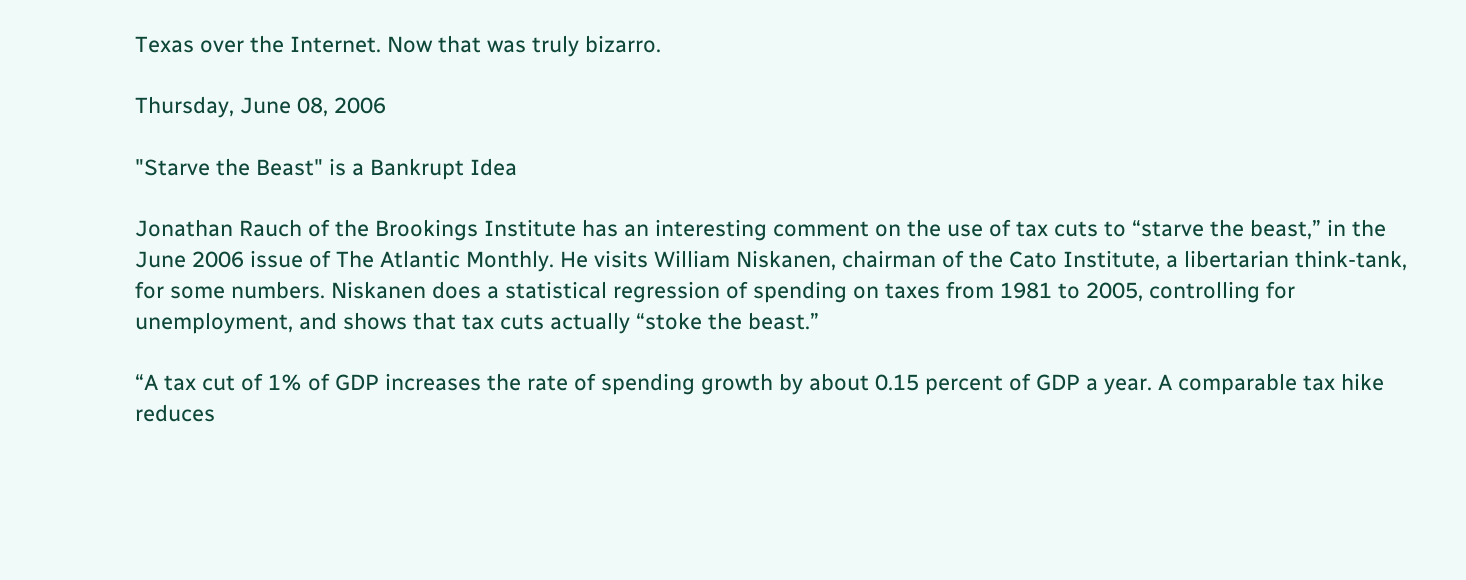Texas over the Internet. Now that was truly bizarro.

Thursday, June 08, 2006

"Starve the Beast" is a Bankrupt Idea

Jonathan Rauch of the Brookings Institute has an interesting comment on the use of tax cuts to “starve the beast,” in the June 2006 issue of The Atlantic Monthly. He visits William Niskanen, chairman of the Cato Institute, a libertarian think-tank, for some numbers. Niskanen does a statistical regression of spending on taxes from 1981 to 2005, controlling for unemployment, and shows that tax cuts actually “stoke the beast.”

“A tax cut of 1% of GDP increases the rate of spending growth by about 0.15 percent of GDP a year. A comparable tax hike reduces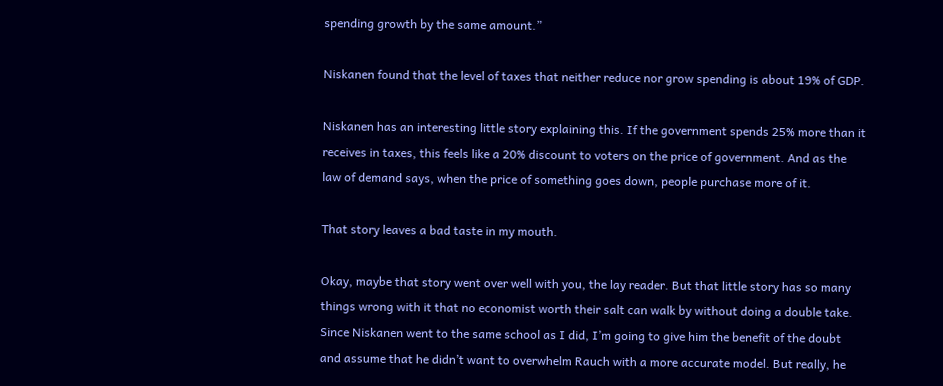spending growth by the same amount.”

Niskanen found that the level of taxes that neither reduce nor grow spending is about 19% of GDP.

Niskanen has an interesting little story explaining this. If the government spends 25% more than it receives in taxes, this feels like a 20% discount to voters on the price of government. And as the law of demand says, when the price of something goes down, people purchase more of it.

That story leaves a bad taste in my mouth.

Okay, maybe that story went over well with you, the lay reader. But that little story has so many things wrong with it that no economist worth their salt can walk by without doing a double take. Since Niskanen went to the same school as I did, I’m going to give him the benefit of the doubt and assume that he didn’t want to overwhelm Rauch with a more accurate model. But really, he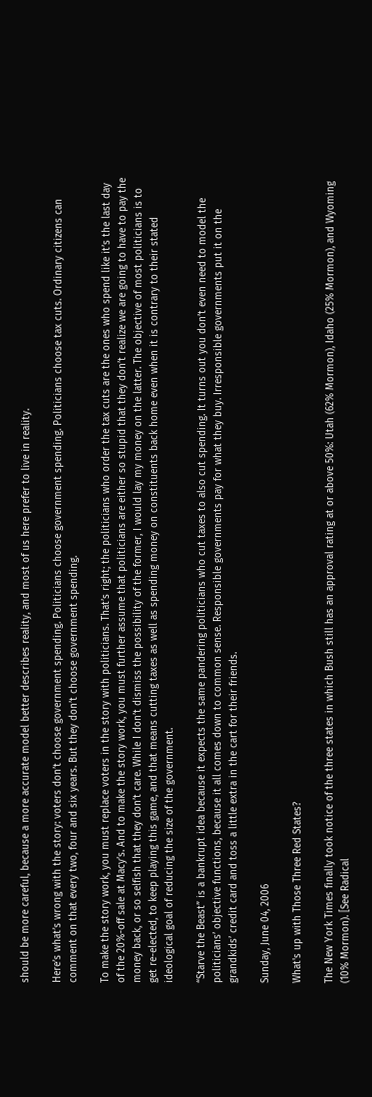should be more careful, because a more accurate model better describes reality, and most of us here prefer to live in reality.

Here’s what’s wrong with the story: voters don’t choose government spending. Politicians choose government spending. Politicians choose tax cuts. Ordinary citizens can comment on that every two, four and six years. But they don’t choose government spending.

To make the story work, you must replace voters in the story with politicians. That’s right; the politicians who order the tax cuts are the ones who spend like it’s the last day of the 20%-off sale at Macy’s. And to make the story work, you must further assume that politicians are either so stupid that they don’t realize we are going to have to pay the money back, or so selfish that they don’t care. While I don’t dismiss the possibility of the former, I would lay my money on the latter. The objective of most politicians is to get re-elected, to keep playing this game, and that means cutting taxes as well as spending money on constituents back home even when it is contrary to their stated ideological goal of reducing the size of the government.

“Starve the Beast” is a bankrupt idea because it expects the same pandering politicians who cut taxes to also cut spending. It turns out you don’t even need to model the politicians’ objective functions, because it all comes down to common sense. Responsible governments pay for what they buy. Irresponsible governments put it on the grandkids’ credit card and toss a little extra in the cart for their friends.

Sunday, June 04, 2006

What's up with Those Three Red States?

The New York Times finally took notice of the three states in which Bush still has an approval rating at or above 50%: Utah (62% Mormon), Idaho (25% Mormon), and Wyoming (10% Mormon). [See Radical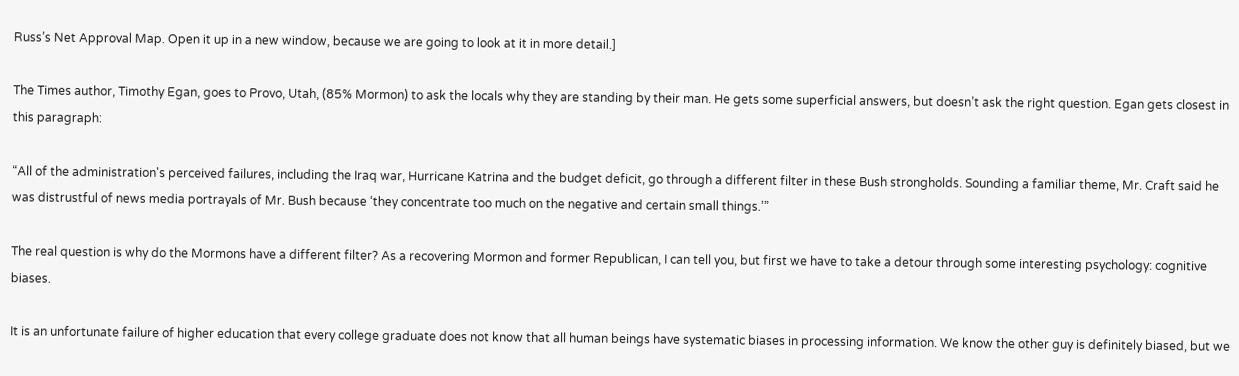Russ’s Net Approval Map. Open it up in a new window, because we are going to look at it in more detail.]

The Times author, Timothy Egan, goes to Provo, Utah, (85% Mormon) to ask the locals why they are standing by their man. He gets some superficial answers, but doesn’t ask the right question. Egan gets closest in this paragraph:

“All of the administration's perceived failures, including the Iraq war, Hurricane Katrina and the budget deficit, go through a different filter in these Bush strongholds. Sounding a familiar theme, Mr. Craft said he was distrustful of news media portrayals of Mr. Bush because ‘they concentrate too much on the negative and certain small things.’”

The real question is why do the Mormons have a different filter? As a recovering Mormon and former Republican, I can tell you, but first we have to take a detour through some interesting psychology: cognitive biases.

It is an unfortunate failure of higher education that every college graduate does not know that all human beings have systematic biases in processing information. We know the other guy is definitely biased, but we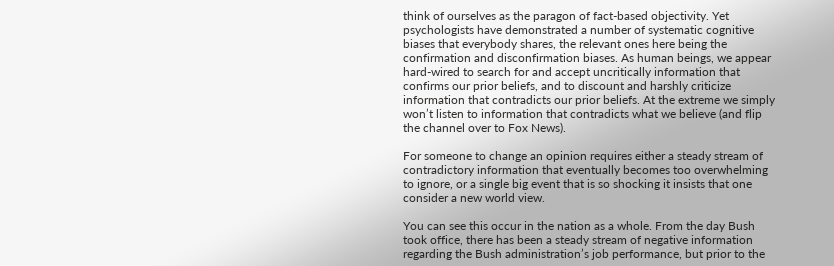think of ourselves as the paragon of fact-based objectivity. Yet psychologists have demonstrated a number of systematic cognitive biases that everybody shares, the relevant ones here being the confirmation and disconfirmation biases. As human beings, we appear hard-wired to search for and accept uncritically information that confirms our prior beliefs, and to discount and harshly criticize information that contradicts our prior beliefs. At the extreme we simply won’t listen to information that contradicts what we believe (and flip the channel over to Fox News).

For someone to change an opinion requires either a steady stream of contradictory information that eventually becomes too overwhelming to ignore, or a single big event that is so shocking it insists that one consider a new world view.

You can see this occur in the nation as a whole. From the day Bush took office, there has been a steady stream of negative information regarding the Bush administration’s job performance, but prior to the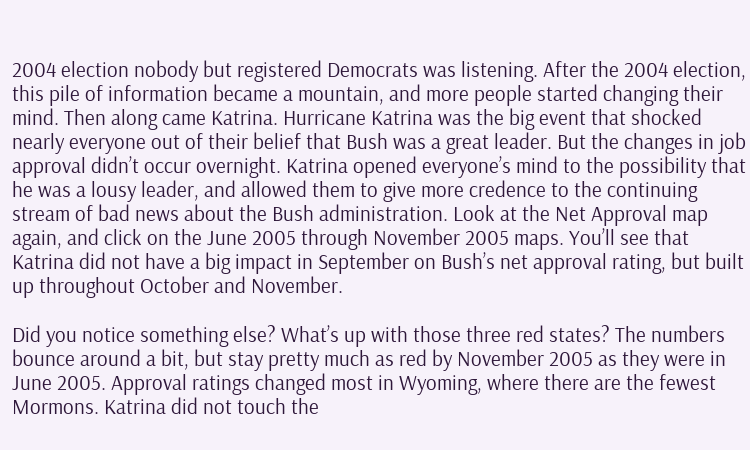2004 election nobody but registered Democrats was listening. After the 2004 election, this pile of information became a mountain, and more people started changing their mind. Then along came Katrina. Hurricane Katrina was the big event that shocked nearly everyone out of their belief that Bush was a great leader. But the changes in job approval didn’t occur overnight. Katrina opened everyone’s mind to the possibility that he was a lousy leader, and allowed them to give more credence to the continuing stream of bad news about the Bush administration. Look at the Net Approval map again, and click on the June 2005 through November 2005 maps. You’ll see that Katrina did not have a big impact in September on Bush’s net approval rating, but built up throughout October and November.

Did you notice something else? What’s up with those three red states? The numbers bounce around a bit, but stay pretty much as red by November 2005 as they were in June 2005. Approval ratings changed most in Wyoming, where there are the fewest Mormons. Katrina did not touch the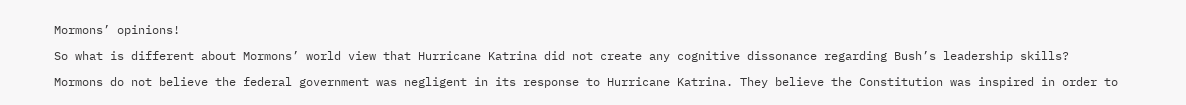Mormons’ opinions!

So what is different about Mormons’ world view that Hurricane Katrina did not create any cognitive dissonance regarding Bush’s leadership skills?

Mormons do not believe the federal government was negligent in its response to Hurricane Katrina. They believe the Constitution was inspired in order to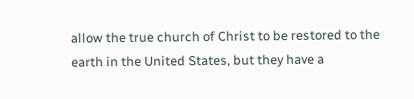allow the true church of Christ to be restored to the earth in the United States, but they have a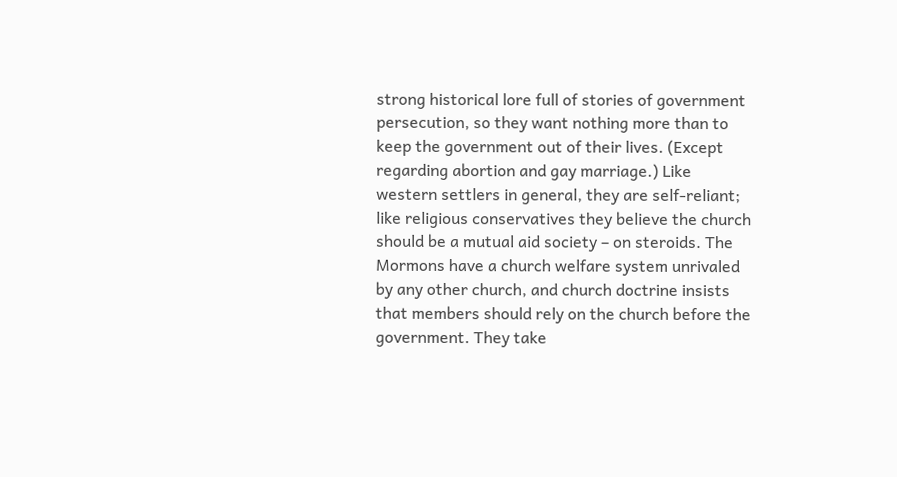strong historical lore full of stories of government persecution, so they want nothing more than to keep the government out of their lives. (Except regarding abortion and gay marriage.) Like western settlers in general, they are self-reliant; like religious conservatives they believe the church should be a mutual aid society – on steroids. The Mormons have a church welfare system unrivaled by any other church, and church doctrine insists that members should rely on the church before the government. They take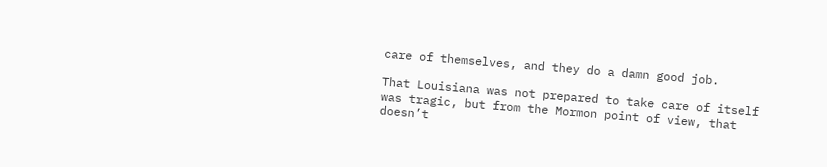care of themselves, and they do a damn good job.

That Louisiana was not prepared to take care of itself was tragic, but from the Mormon point of view, that doesn’t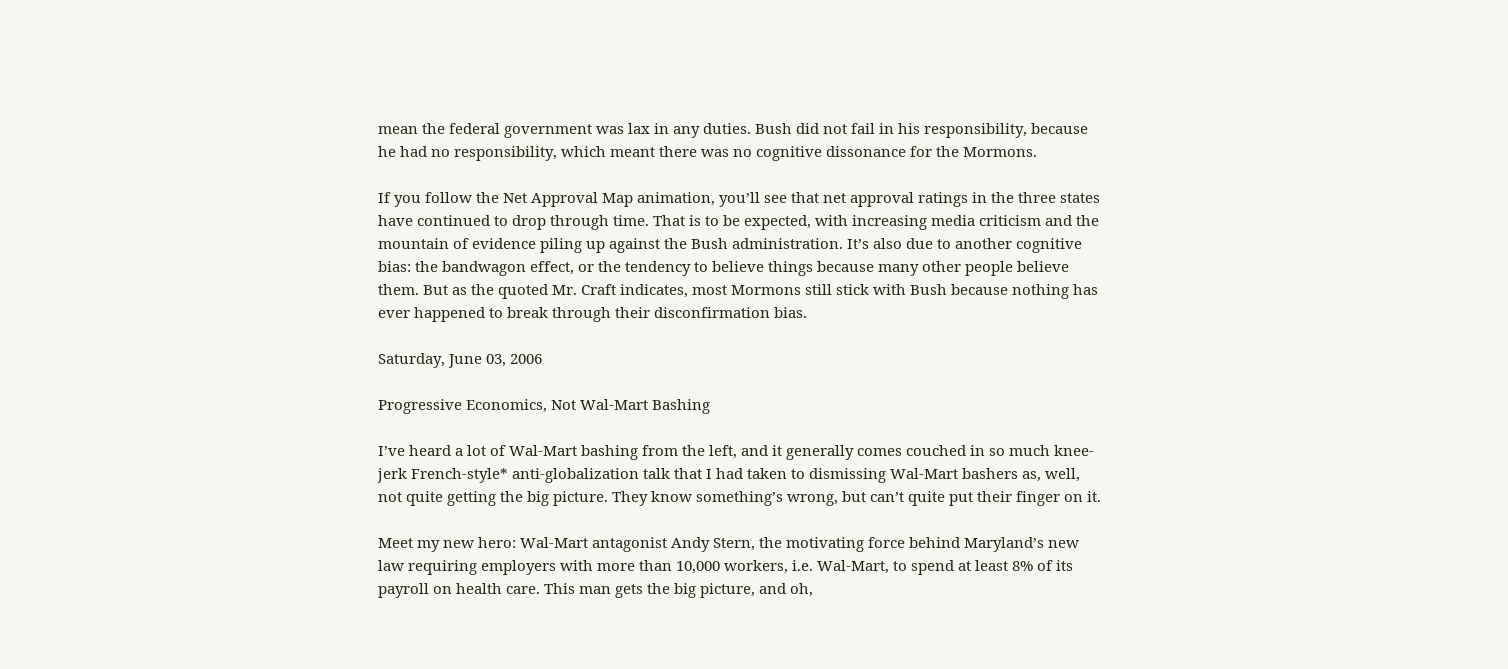mean the federal government was lax in any duties. Bush did not fail in his responsibility, because he had no responsibility, which meant there was no cognitive dissonance for the Mormons.

If you follow the Net Approval Map animation, you’ll see that net approval ratings in the three states have continued to drop through time. That is to be expected, with increasing media criticism and the mountain of evidence piling up against the Bush administration. It’s also due to another cognitive bias: the bandwagon effect, or the tendency to believe things because many other people believe them. But as the quoted Mr. Craft indicates, most Mormons still stick with Bush because nothing has ever happened to break through their disconfirmation bias.

Saturday, June 03, 2006

Progressive Economics, Not Wal-Mart Bashing

I’ve heard a lot of Wal-Mart bashing from the left, and it generally comes couched in so much knee-jerk French-style* anti-globalization talk that I had taken to dismissing Wal-Mart bashers as, well, not quite getting the big picture. They know something’s wrong, but can’t quite put their finger on it.

Meet my new hero: Wal-Mart antagonist Andy Stern, the motivating force behind Maryland’s new law requiring employers with more than 10,000 workers, i.e. Wal-Mart, to spend at least 8% of its payroll on health care. This man gets the big picture, and oh,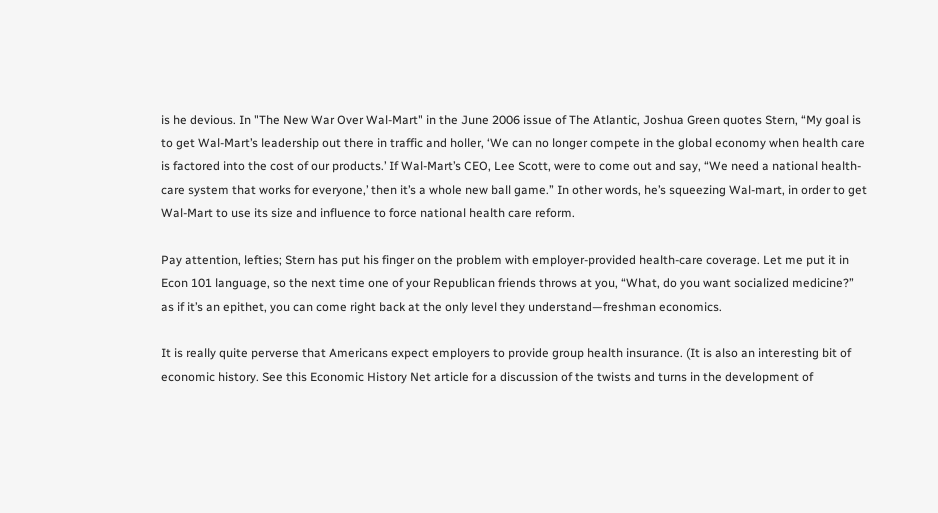is he devious. In "The New War Over Wal-Mart" in the June 2006 issue of The Atlantic, Joshua Green quotes Stern, “My goal is to get Wal-Mart’s leadership out there in traffic and holler, ‘We can no longer compete in the global economy when health care is factored into the cost of our products.’ If Wal-Mart’s CEO, Lee Scott, were to come out and say, “We need a national health-care system that works for everyone,’ then it’s a whole new ball game.” In other words, he’s squeezing Wal-mart, in order to get Wal-Mart to use its size and influence to force national health care reform.

Pay attention, lefties; Stern has put his finger on the problem with employer-provided health-care coverage. Let me put it in Econ 101 language, so the next time one of your Republican friends throws at you, “What, do you want socialized medicine?” as if it’s an epithet, you can come right back at the only level they understand—freshman economics.

It is really quite perverse that Americans expect employers to provide group health insurance. (It is also an interesting bit of economic history. See this Economic History Net article for a discussion of the twists and turns in the development of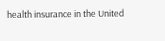health insurance in the United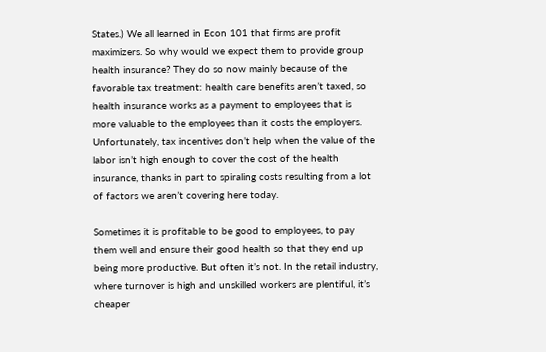States.) We all learned in Econ 101 that firms are profit maximizers. So why would we expect them to provide group health insurance? They do so now mainly because of the favorable tax treatment: health care benefits aren’t taxed, so health insurance works as a payment to employees that is more valuable to the employees than it costs the employers. Unfortunately, tax incentives don’t help when the value of the labor isn’t high enough to cover the cost of the health insurance, thanks in part to spiraling costs resulting from a lot of factors we aren’t covering here today.

Sometimes it is profitable to be good to employees, to pay them well and ensure their good health so that they end up being more productive. But often it’s not. In the retail industry, where turnover is high and unskilled workers are plentiful, it’s cheaper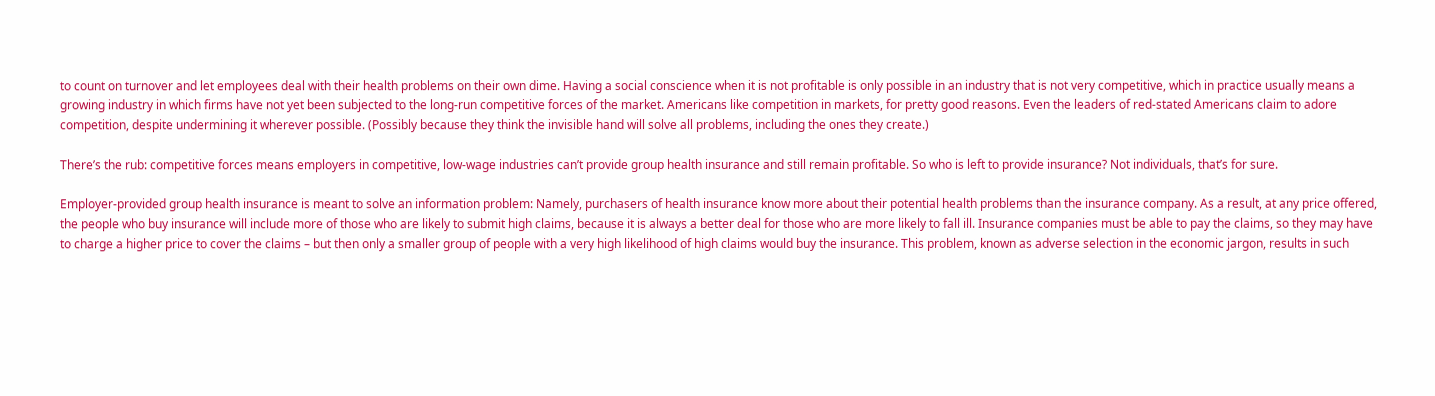to count on turnover and let employees deal with their health problems on their own dime. Having a social conscience when it is not profitable is only possible in an industry that is not very competitive, which in practice usually means a growing industry in which firms have not yet been subjected to the long-run competitive forces of the market. Americans like competition in markets, for pretty good reasons. Even the leaders of red-stated Americans claim to adore competition, despite undermining it wherever possible. (Possibly because they think the invisible hand will solve all problems, including the ones they create.)

There’s the rub: competitive forces means employers in competitive, low-wage industries can’t provide group health insurance and still remain profitable. So who is left to provide insurance? Not individuals, that’s for sure.

Employer-provided group health insurance is meant to solve an information problem: Namely, purchasers of health insurance know more about their potential health problems than the insurance company. As a result, at any price offered, the people who buy insurance will include more of those who are likely to submit high claims, because it is always a better deal for those who are more likely to fall ill. Insurance companies must be able to pay the claims, so they may have to charge a higher price to cover the claims – but then only a smaller group of people with a very high likelihood of high claims would buy the insurance. This problem, known as adverse selection in the economic jargon, results in such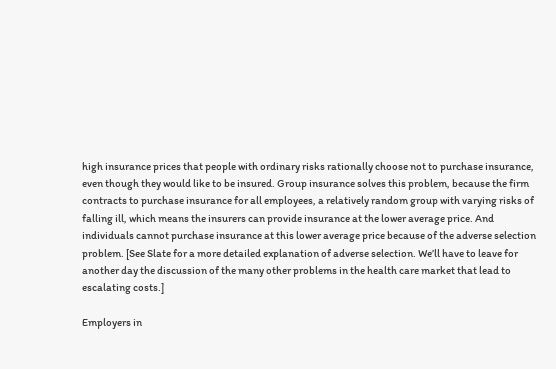high insurance prices that people with ordinary risks rationally choose not to purchase insurance, even though they would like to be insured. Group insurance solves this problem, because the firm contracts to purchase insurance for all employees, a relatively random group with varying risks of falling ill, which means the insurers can provide insurance at the lower average price. And individuals cannot purchase insurance at this lower average price because of the adverse selection problem. [See Slate for a more detailed explanation of adverse selection. We’ll have to leave for another day the discussion of the many other problems in the health care market that lead to escalating costs.]

Employers in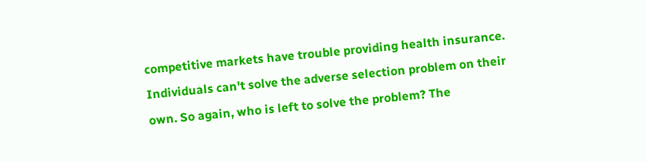competitive markets have trouble providing health insurance. Individuals can't solve the adverse selection problem on their own. So again, who is left to solve the problem? The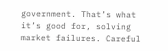government. That’s what it’s good for, solving market failures. Careful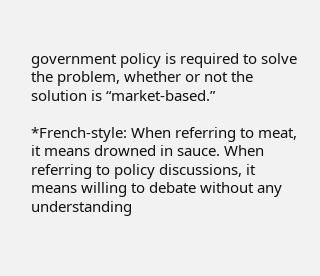government policy is required to solve the problem, whether or not the solution is “market-based.”

*French-style: When referring to meat, it means drowned in sauce. When referring to policy discussions, it means willing to debate without any understanding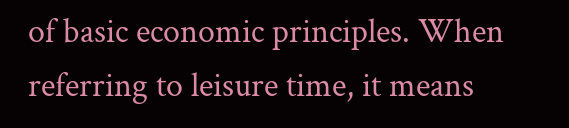of basic economic principles. When referring to leisure time, it means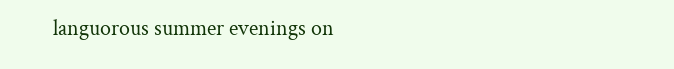languorous summer evenings on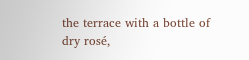the terrace with a bottle of dry rosé,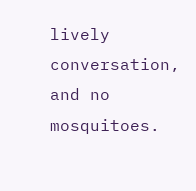lively conversation, and no mosquitoes.